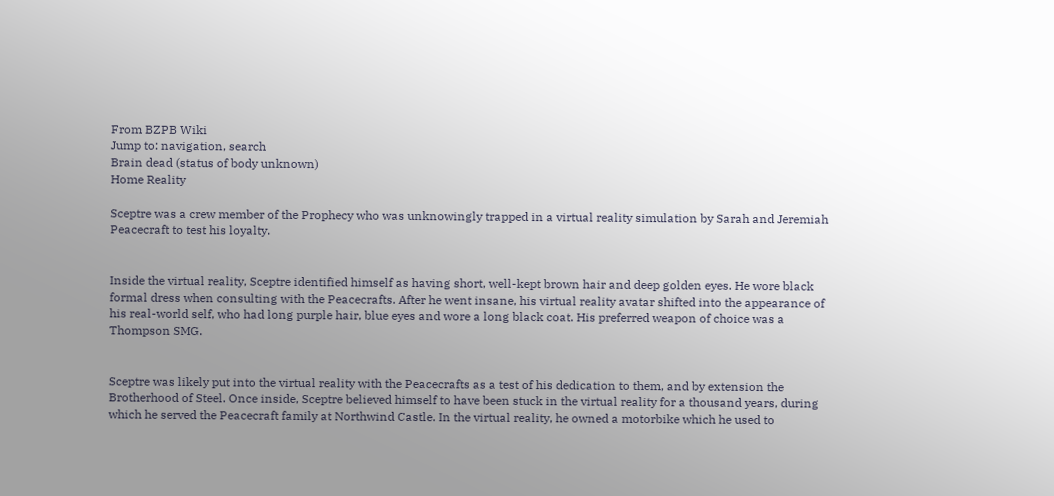From BZPB Wiki
Jump to: navigation, search
Brain dead (status of body unknown)
Home Reality

Sceptre was a crew member of the Prophecy who was unknowingly trapped in a virtual reality simulation by Sarah and Jeremiah Peacecraft to test his loyalty.


Inside the virtual reality, Sceptre identified himself as having short, well-kept brown hair and deep golden eyes. He wore black formal dress when consulting with the Peacecrafts. After he went insane, his virtual reality avatar shifted into the appearance of his real-world self, who had long purple hair, blue eyes and wore a long black coat. His preferred weapon of choice was a Thompson SMG.


Sceptre was likely put into the virtual reality with the Peacecrafts as a test of his dedication to them, and by extension the Brotherhood of Steel. Once inside, Sceptre believed himself to have been stuck in the virtual reality for a thousand years, during which he served the Peacecraft family at Northwind Castle. In the virtual reality, he owned a motorbike which he used to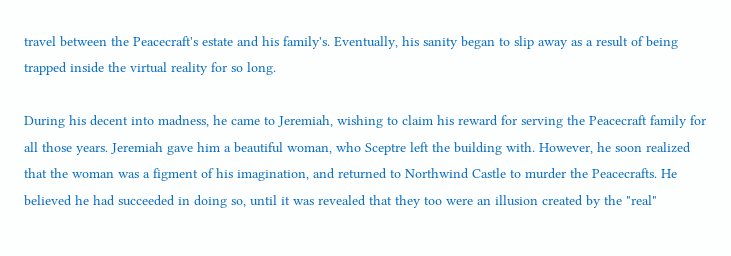travel between the Peacecraft's estate and his family's. Eventually, his sanity began to slip away as a result of being trapped inside the virtual reality for so long.

During his decent into madness, he came to Jeremiah, wishing to claim his reward for serving the Peacecraft family for all those years. Jeremiah gave him a beautiful woman, who Sceptre left the building with. However, he soon realized that the woman was a figment of his imagination, and returned to Northwind Castle to murder the Peacecrafts. He believed he had succeeded in doing so, until it was revealed that they too were an illusion created by the "real"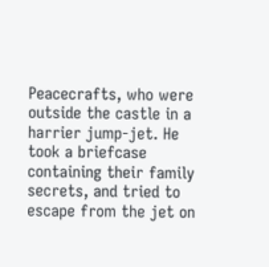Peacecrafts, who were outside the castle in a harrier jump-jet. He took a briefcase containing their family secrets, and tried to escape from the jet on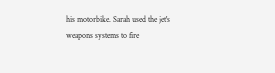his motorbike. Sarah used the jet's weapons systems to fire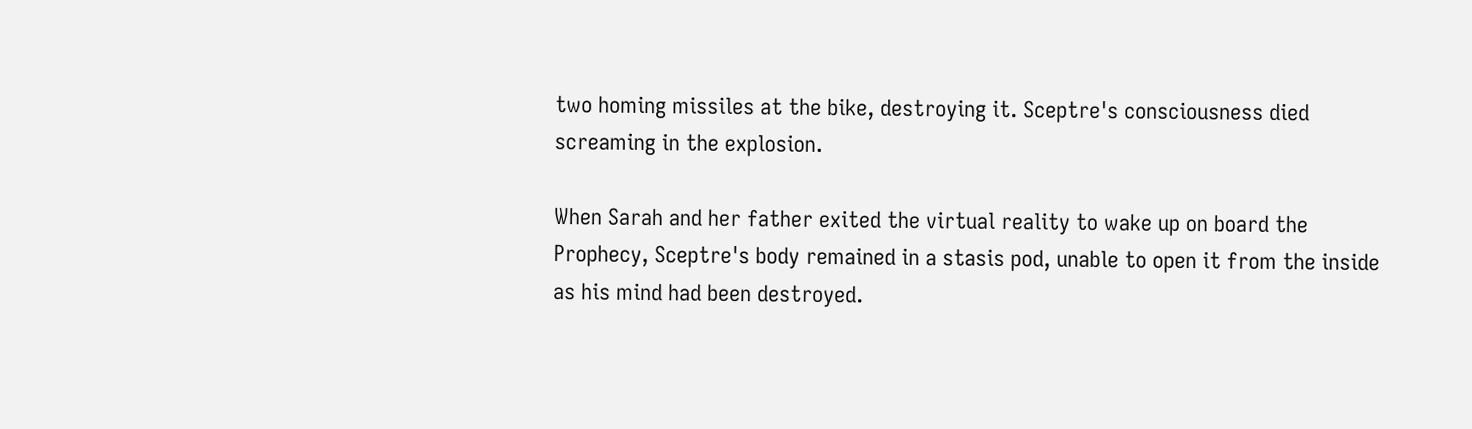two homing missiles at the bike, destroying it. Sceptre's consciousness died screaming in the explosion.

When Sarah and her father exited the virtual reality to wake up on board the Prophecy, Sceptre's body remained in a stasis pod, unable to open it from the inside as his mind had been destroyed.